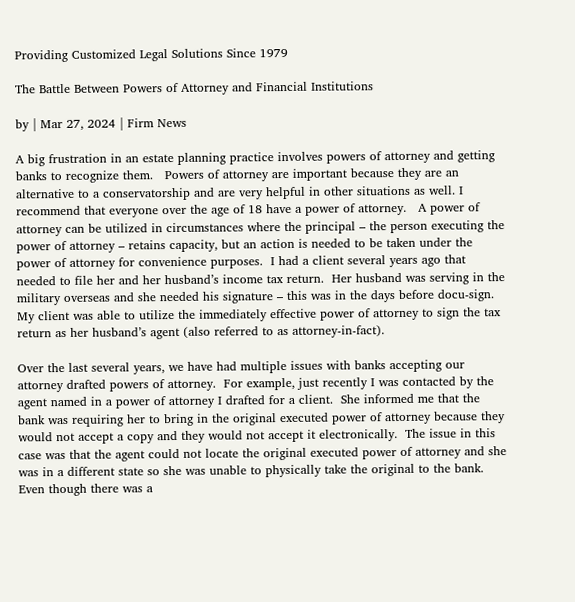Providing Customized Legal Solutions Since 1979

The Battle Between Powers of Attorney and Financial Institutions

by | Mar 27, 2024 | Firm News

A big frustration in an estate planning practice involves powers of attorney and getting banks to recognize them.   Powers of attorney are important because they are an alternative to a conservatorship and are very helpful in other situations as well. I recommend that everyone over the age of 18 have a power of attorney.   A power of attorney can be utilized in circumstances where the principal – the person executing the power of attorney – retains capacity, but an action is needed to be taken under the power of attorney for convenience purposes.  I had a client several years ago that needed to file her and her husband’s income tax return.  Her husband was serving in the military overseas and she needed his signature – this was in the days before docu-sign.  My client was able to utilize the immediately effective power of attorney to sign the tax return as her husband’s agent (also referred to as attorney-in-fact).

Over the last several years, we have had multiple issues with banks accepting our attorney drafted powers of attorney.  For example, just recently I was contacted by the agent named in a power of attorney I drafted for a client.  She informed me that the bank was requiring her to bring in the original executed power of attorney because they would not accept a copy and they would not accept it electronically.  The issue in this case was that the agent could not locate the original executed power of attorney and she was in a different state so she was unable to physically take the original to the bank.  Even though there was a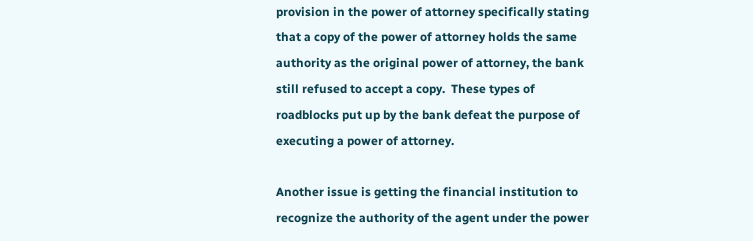provision in the power of attorney specifically stating that a copy of the power of attorney holds the same authority as the original power of attorney, the bank still refused to accept a copy.  These types of roadblocks put up by the bank defeat the purpose of executing a power of attorney.

Another issue is getting the financial institution to recognize the authority of the agent under the power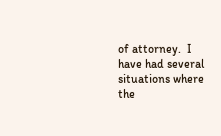of attorney.  I have had several situations where the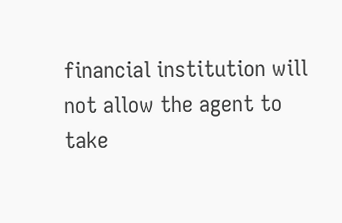financial institution will not allow the agent to take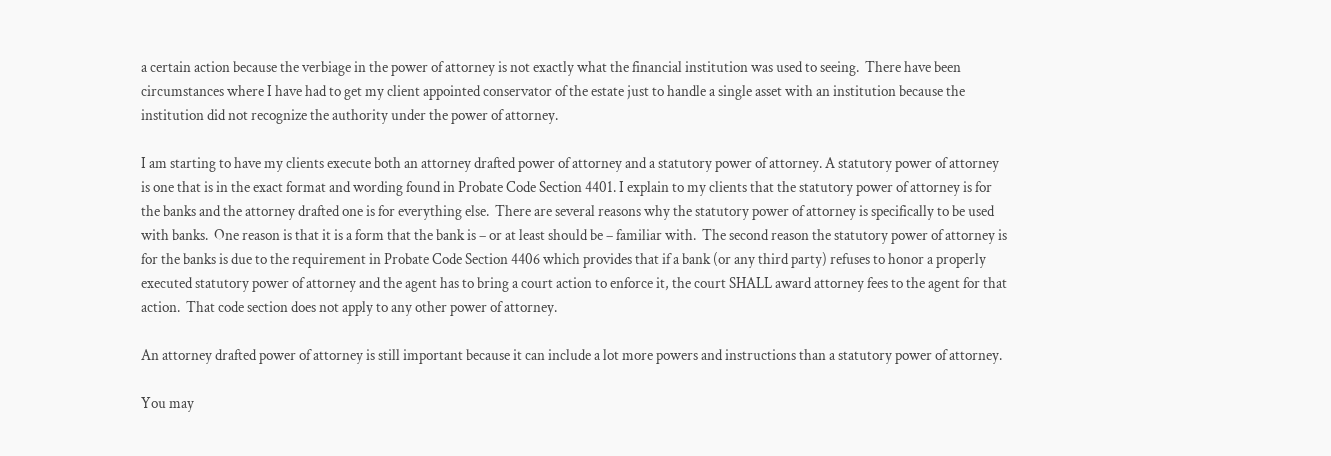a certain action because the verbiage in the power of attorney is not exactly what the financial institution was used to seeing.  There have been circumstances where I have had to get my client appointed conservator of the estate just to handle a single asset with an institution because the institution did not recognize the authority under the power of attorney.

I am starting to have my clients execute both an attorney drafted power of attorney and a statutory power of attorney. A statutory power of attorney is one that is in the exact format and wording found in Probate Code Section 4401. I explain to my clients that the statutory power of attorney is for the banks and the attorney drafted one is for everything else.  There are several reasons why the statutory power of attorney is specifically to be used with banks.  One reason is that it is a form that the bank is – or at least should be – familiar with.  The second reason the statutory power of attorney is for the banks is due to the requirement in Probate Code Section 4406 which provides that if a bank (or any third party) refuses to honor a properly executed statutory power of attorney and the agent has to bring a court action to enforce it, the court SHALL award attorney fees to the agent for that action.  That code section does not apply to any other power of attorney.

An attorney drafted power of attorney is still important because it can include a lot more powers and instructions than a statutory power of attorney.

You may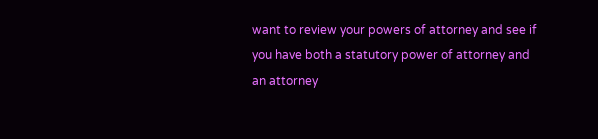want to review your powers of attorney and see if you have both a statutory power of attorney and an attorney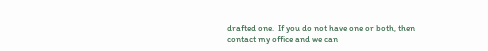drafted one.  If you do not have one or both, then contact my office and we can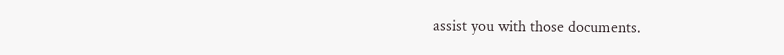assist you with those documents.